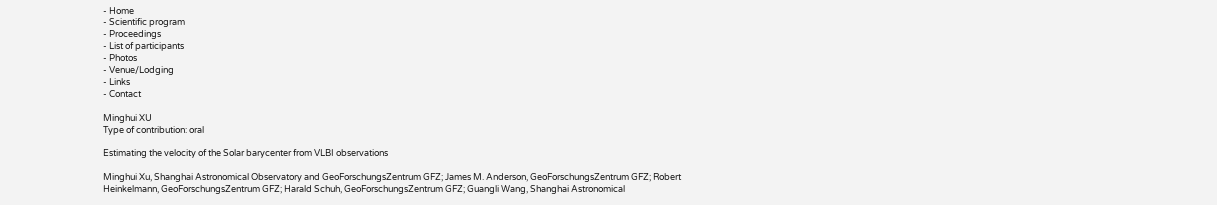- Home
- Scientific program
- Proceedings
- List of participants
- Photos
- Venue/Lodging
- Links
- Contact

Minghui XU
Type of contribution: oral

Estimating the velocity of the Solar barycenter from VLBI observations

Minghui Xu, Shanghai Astronomical Observatory and GeoForschungsZentrum GFZ; James M. Anderson, GeoForschungsZentrum GFZ; Robert Heinkelmann, GeoForschungsZentrum GFZ; Harald Schuh, GeoForschungsZentrum GFZ; Guangli Wang, Shanghai Astronomical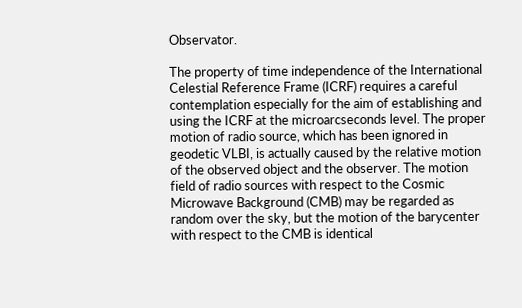Observator.

The property of time independence of the International Celestial Reference Frame (ICRF) requires a careful contemplation especially for the aim of establishing and using the ICRF at the microarcseconds level. The proper motion of radio source, which has been ignored in geodetic VLBI, is actually caused by the relative motion of the observed object and the observer. The motion field of radio sources with respect to the Cosmic Microwave Background (CMB) may be regarded as random over the sky, but the motion of the barycenter with respect to the CMB is identical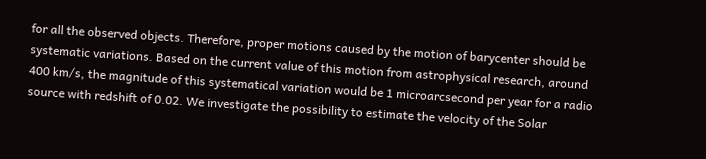for all the observed objects. Therefore, proper motions caused by the motion of barycenter should be systematic variations. Based on the current value of this motion from astrophysical research, around 400 km/s, the magnitude of this systematical variation would be 1 microarcsecond per year for a radio source with redshift of 0.02. We investigate the possibility to estimate the velocity of the Solar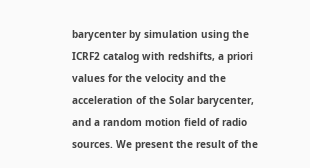barycenter by simulation using the ICRF2 catalog with redshifts, a priori values for the velocity and the acceleration of the Solar barycenter, and a random motion field of radio sources. We present the result of the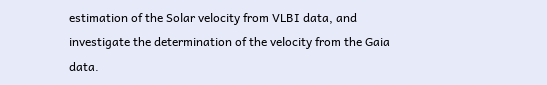estimation of the Solar velocity from VLBI data, and investigate the determination of the velocity from the Gaia data.